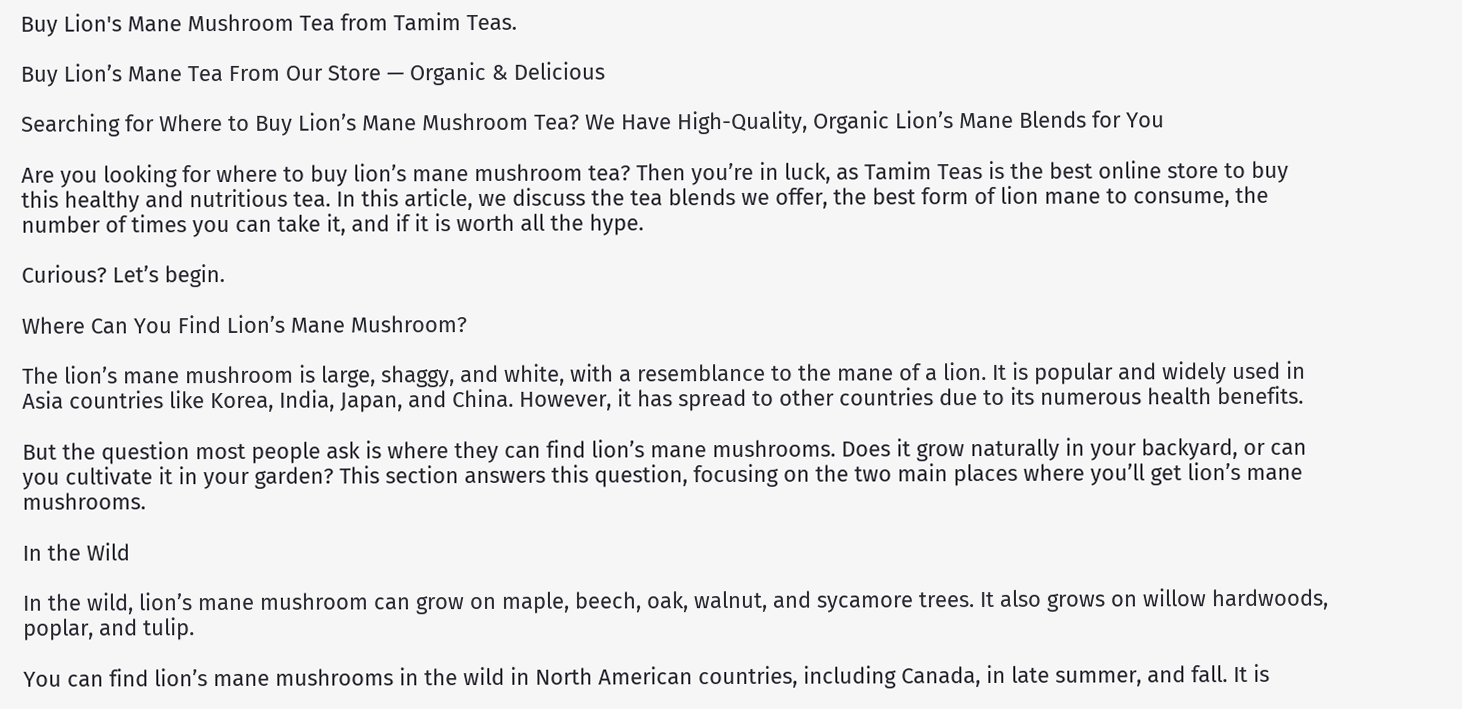Buy Lion's Mane Mushroom Tea from Tamim Teas.

Buy Lion’s Mane Tea From Our Store — Organic & Delicious

Searching for Where to Buy Lion’s Mane Mushroom Tea? We Have High-Quality, Organic Lion’s Mane Blends for You

Are you looking for where to buy lion’s mane mushroom tea? Then you’re in luck, as Tamim Teas is the best online store to buy this healthy and nutritious tea. In this article, we discuss the tea blends we offer, the best form of lion mane to consume, the number of times you can take it, and if it is worth all the hype.

Curious? Let’s begin.

Where Can You Find Lion’s Mane Mushroom?

The lion’s mane mushroom is large, shaggy, and white, with a resemblance to the mane of a lion. It is popular and widely used in Asia countries like Korea, India, Japan, and China. However, it has spread to other countries due to its numerous health benefits.

But the question most people ask is where they can find lion’s mane mushrooms. Does it grow naturally in your backyard, or can you cultivate it in your garden? This section answers this question, focusing on the two main places where you’ll get lion’s mane mushrooms.

In the Wild

In the wild, lion’s mane mushroom can grow on maple, beech, oak, walnut, and sycamore trees. It also grows on willow hardwoods, poplar, and tulip.

You can find lion’s mane mushrooms in the wild in North American countries, including Canada, in late summer, and fall. It is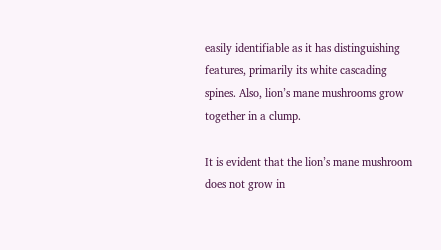easily identifiable as it has distinguishing features, primarily its white cascading spines. Also, lion’s mane mushrooms grow together in a clump.

It is evident that the lion’s mane mushroom does not grow in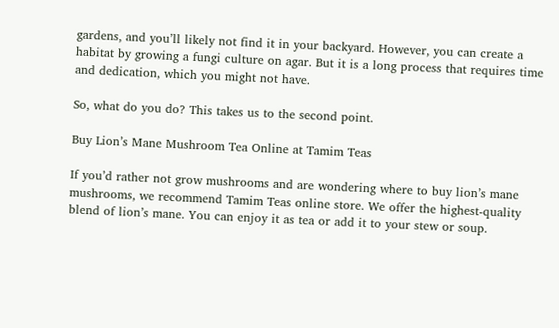gardens, and you’ll likely not find it in your backyard. However, you can create a habitat by growing a fungi culture on agar. But it is a long process that requires time and dedication, which you might not have.

So, what do you do? This takes us to the second point.

Buy Lion’s Mane Mushroom Tea Online at Tamim Teas

If you’d rather not grow mushrooms and are wondering where to buy lion’s mane mushrooms, we recommend Tamim Teas online store. We offer the highest-quality blend of lion’s mane. You can enjoy it as tea or add it to your stew or soup.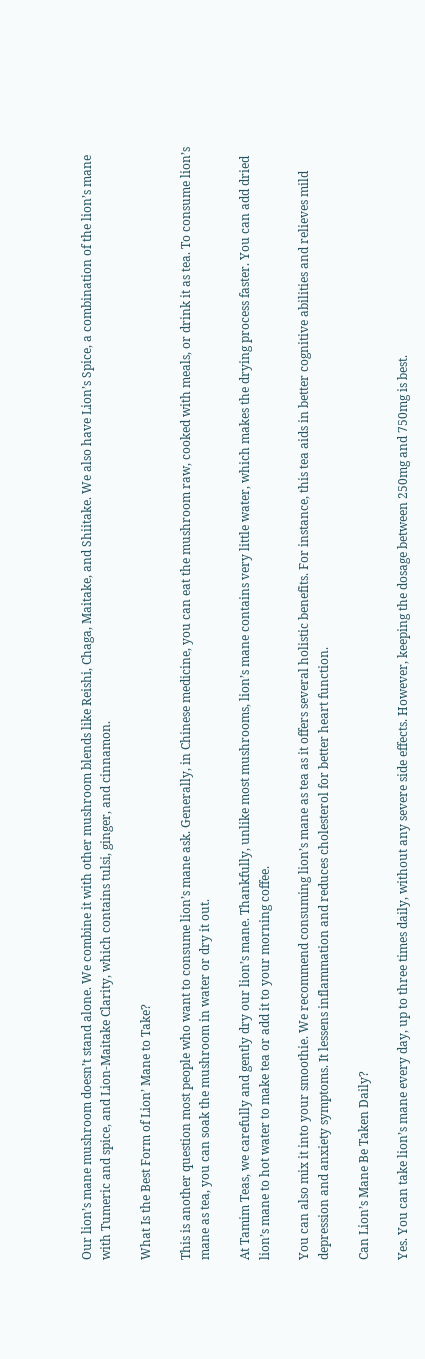Our lion’s mane mushroom doesn’t stand alone. We combine it with other mushroom blends like Reishi, Chaga, Maitake, and Shiitake. We also have Lion’s Spice, a combination of the lion’s mane with Tumeric and spice, and Lion-Maitake Clarity, which contains tulsi, ginger, and cinnamon.

What Is the Best Form of Lion’ Mane to Take?

This is another question most people who want to consume lion’s mane ask. Generally, in Chinese medicine, you can eat the mushroom raw, cooked with meals, or drink it as tea. To consume lion’s mane as tea, you can soak the mushroom in water or dry it out.

At Tamim Teas, we carefully and gently dry our lion’s mane. Thankfully, unlike most mushrooms, lion’s mane contains very little water, which makes the drying process faster. You can add dried lion’s mane to hot water to make tea or add it to your morning coffee.

You can also mix it into your smoothie. We recommend consuming lion’s mane as tea as it offers several holistic benefits. For instance, this tea aids in better cognitive abilities and relieves mild depression and anxiety symptoms. It lessens inflammation and reduces cholesterol for better heart function.

Can Lion’s Mane Be Taken Daily?

Yes. You can take lion’s mane every day, up to three times daily, without any severe side effects. However, keeping the dosage between 250mg and 750mg is best.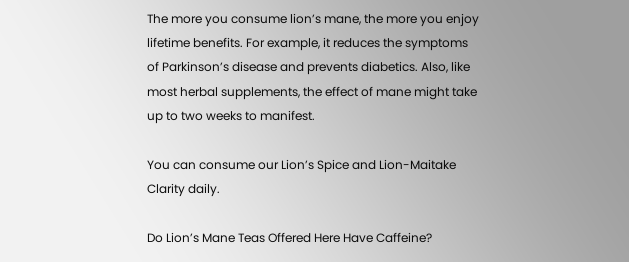The more you consume lion’s mane, the more you enjoy lifetime benefits. For example, it reduces the symptoms of Parkinson’s disease and prevents diabetics. Also, like most herbal supplements, the effect of mane might take up to two weeks to manifest.

You can consume our Lion’s Spice and Lion-Maitake Clarity daily.

Do Lion’s Mane Teas Offered Here Have Caffeine?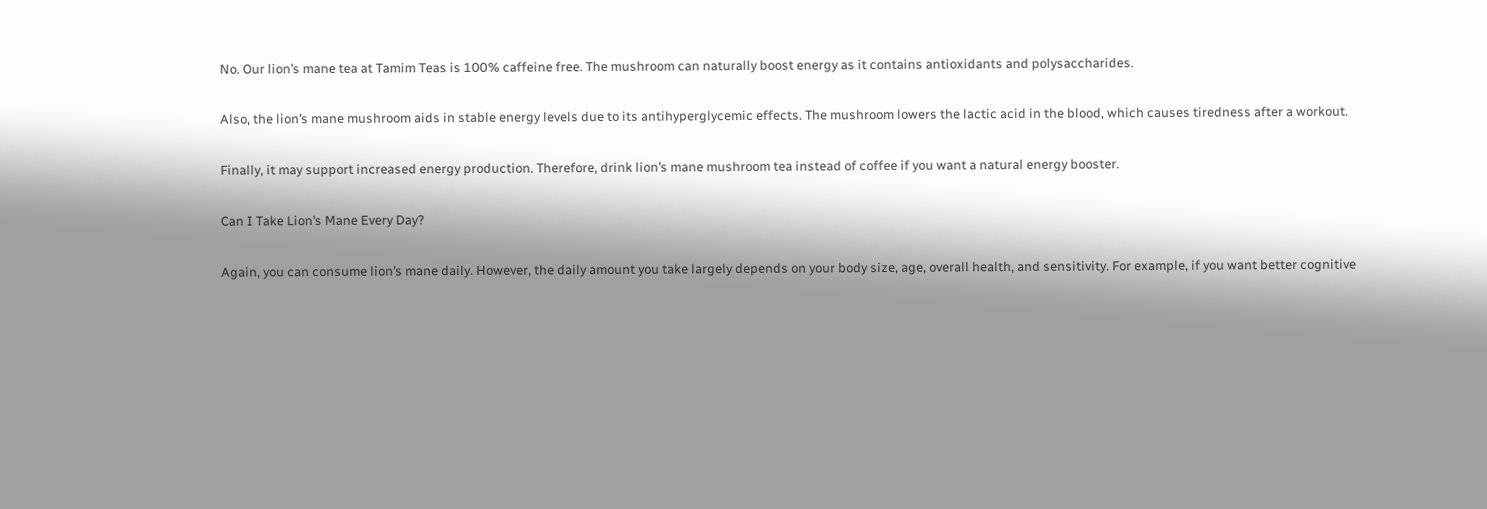No. Our lion’s mane tea at Tamim Teas is 100% caffeine free. The mushroom can naturally boost energy as it contains antioxidants and polysaccharides.

Also, the lion’s mane mushroom aids in stable energy levels due to its antihyperglycemic effects. The mushroom lowers the lactic acid in the blood, which causes tiredness after a workout.

Finally, it may support increased energy production. Therefore, drink lion’s mane mushroom tea instead of coffee if you want a natural energy booster.

Can I Take Lion’s Mane Every Day?

Again, you can consume lion’s mane daily. However, the daily amount you take largely depends on your body size, age, overall health, and sensitivity. For example, if you want better cognitive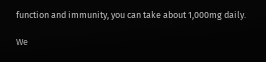function and immunity, you can take about 1,000mg daily.

We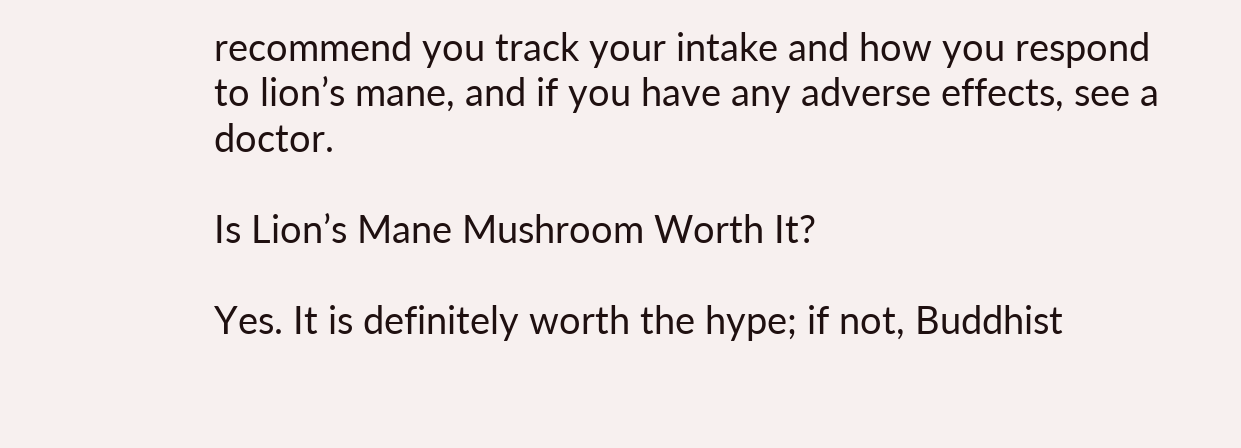recommend you track your intake and how you respond to lion’s mane, and if you have any adverse effects, see a doctor.

Is Lion’s Mane Mushroom Worth It?

Yes. It is definitely worth the hype; if not, Buddhist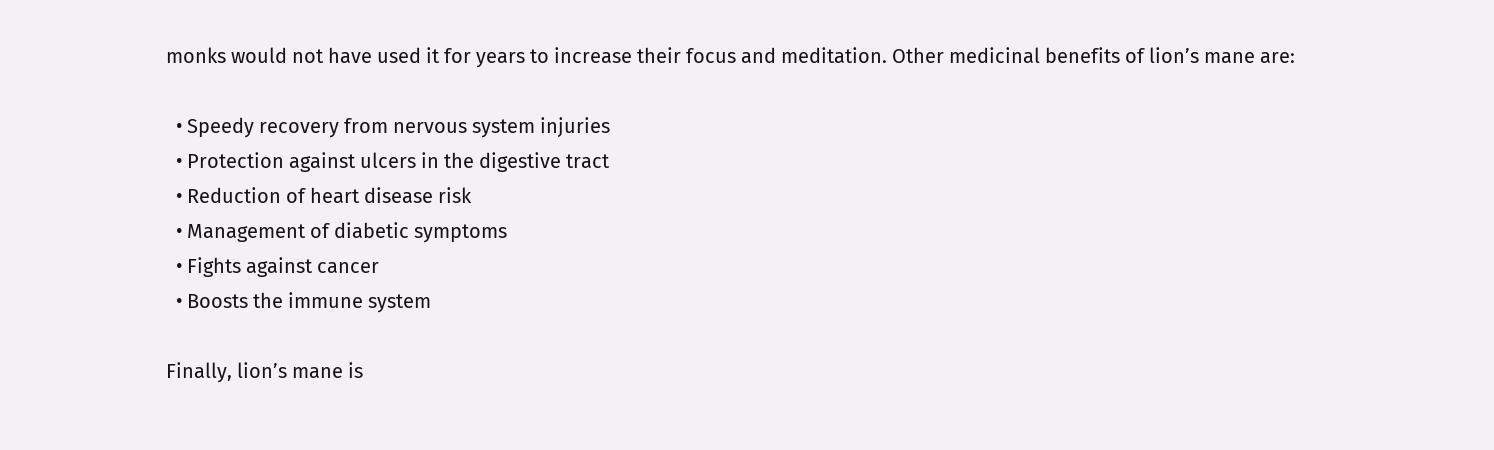monks would not have used it for years to increase their focus and meditation. Other medicinal benefits of lion’s mane are:

  • Speedy recovery from nervous system injuries
  • Protection against ulcers in the digestive tract
  • Reduction of heart disease risk
  • Management of diabetic symptoms
  • Fights against cancer
  • Boosts the immune system

Finally, lion’s mane is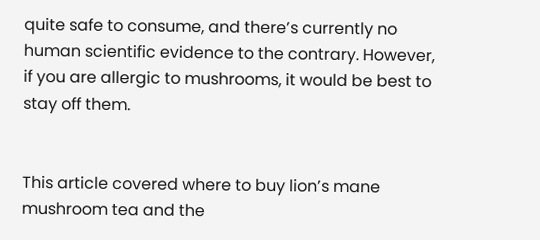quite safe to consume, and there’s currently no human scientific evidence to the contrary. However, if you are allergic to mushrooms, it would be best to stay off them.


This article covered where to buy lion’s mane mushroom tea and the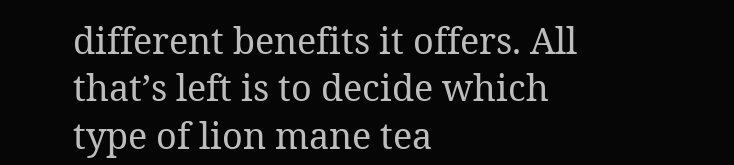different benefits it offers. All that’s left is to decide which type of lion mane tea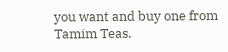you want and buy one from Tamim Teas.